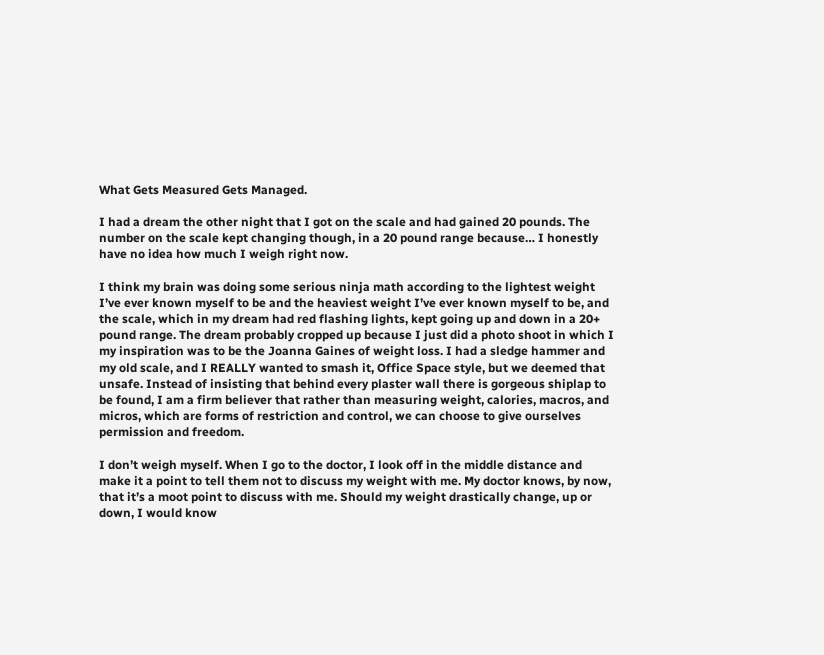What Gets Measured Gets Managed.

I had a dream the other night that I got on the scale and had gained 20 pounds. The number on the scale kept changing though, in a 20 pound range because… I honestly have no idea how much I weigh right now.

I think my brain was doing some serious ninja math according to the lightest weight I’ve ever known myself to be and the heaviest weight I’ve ever known myself to be, and the scale, which in my dream had red flashing lights, kept going up and down in a 20+ pound range. The dream probably cropped up because I just did a photo shoot in which I my inspiration was to be the Joanna Gaines of weight loss. I had a sledge hammer and my old scale, and I REALLY wanted to smash it, Office Space style, but we deemed that unsafe. Instead of insisting that behind every plaster wall there is gorgeous shiplap to be found, I am a firm believer that rather than measuring weight, calories, macros, and micros, which are forms of restriction and control, we can choose to give ourselves permission and freedom.

I don’t weigh myself. When I go to the doctor, I look off in the middle distance and make it a point to tell them not to discuss my weight with me. My doctor knows, by now, that it’s a moot point to discuss with me. Should my weight drastically change, up or down, I would know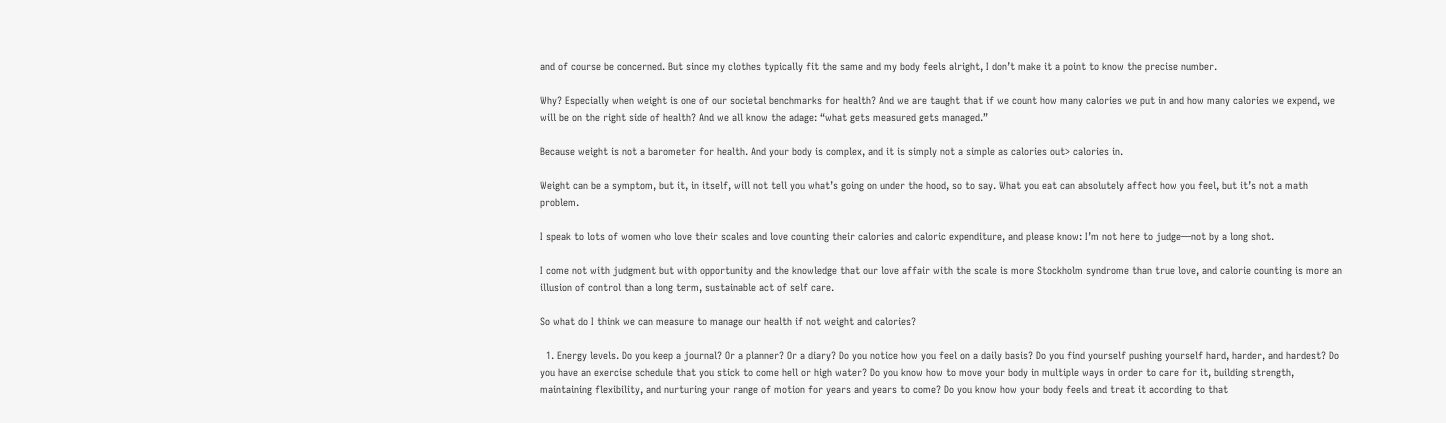and of course be concerned. But since my clothes typically fit the same and my body feels alright, I don’t make it a point to know the precise number.

Why? Especially when weight is one of our societal benchmarks for health? And we are taught that if we count how many calories we put in and how many calories we expend, we will be on the right side of health? And we all know the adage: “what gets measured gets managed.”

Because weight is not a barometer for health. And your body is complex, and it is simply not a simple as calories out> calories in.

Weight can be a symptom, but it, in itself, will not tell you what’s going on under the hood, so to say. What you eat can absolutely affect how you feel, but it’s not a math problem.

I speak to lots of women who love their scales and love counting their calories and caloric expenditure, and please know: I’m not here to judge—not by a long shot.

I come not with judgment but with opportunity and the knowledge that our love affair with the scale is more Stockholm syndrome than true love, and calorie counting is more an illusion of control than a long term, sustainable act of self care.

So what do I think we can measure to manage our health if not weight and calories?

  1. Energy levels. Do you keep a journal? Or a planner? Or a diary? Do you notice how you feel on a daily basis? Do you find yourself pushing yourself hard, harder, and hardest? Do you have an exercise schedule that you stick to come hell or high water? Do you know how to move your body in multiple ways in order to care for it, building strength, maintaining flexibility, and nurturing your range of motion for years and years to come? Do you know how your body feels and treat it according to that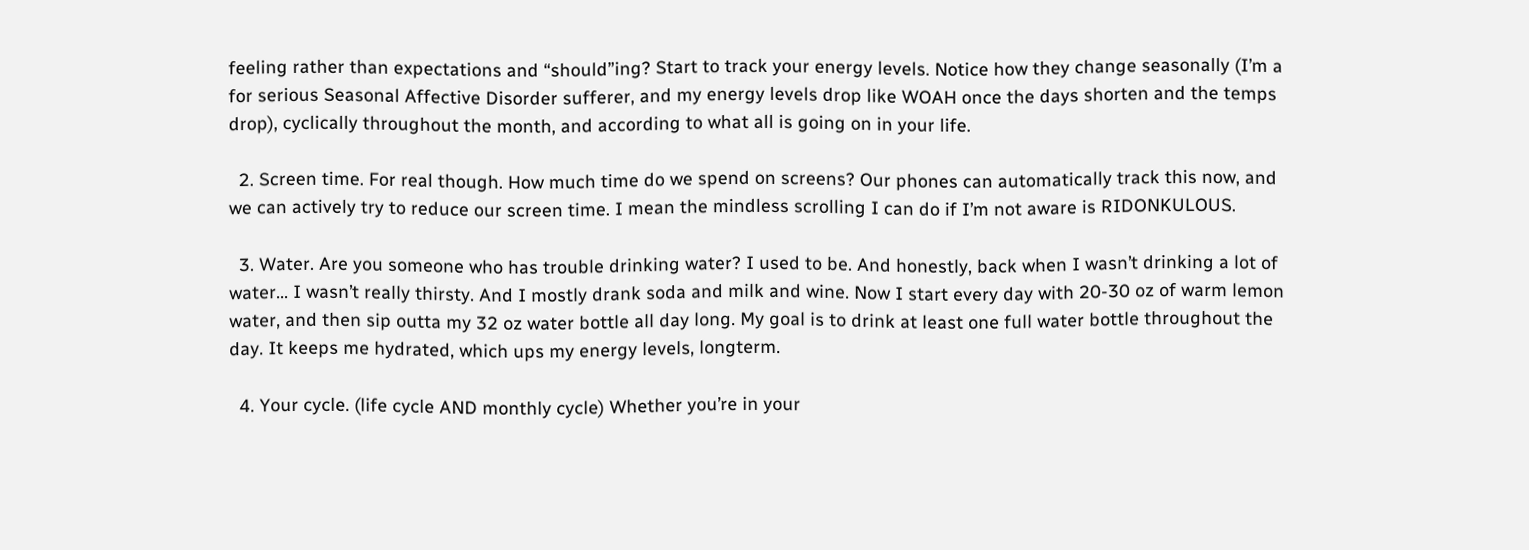feeling rather than expectations and “should”ing? Start to track your energy levels. Notice how they change seasonally (I’m a for serious Seasonal Affective Disorder sufferer, and my energy levels drop like WOAH once the days shorten and the temps drop), cyclically throughout the month, and according to what all is going on in your life.

  2. Screen time. For real though. How much time do we spend on screens? Our phones can automatically track this now, and we can actively try to reduce our screen time. I mean the mindless scrolling I can do if I’m not aware is RIDONKULOUS.

  3. Water. Are you someone who has trouble drinking water? I used to be. And honestly, back when I wasn’t drinking a lot of water… I wasn’t really thirsty. And I mostly drank soda and milk and wine. Now I start every day with 20-30 oz of warm lemon water, and then sip outta my 32 oz water bottle all day long. My goal is to drink at least one full water bottle throughout the day. It keeps me hydrated, which ups my energy levels, longterm.

  4. Your cycle. (life cycle AND monthly cycle) Whether you’re in your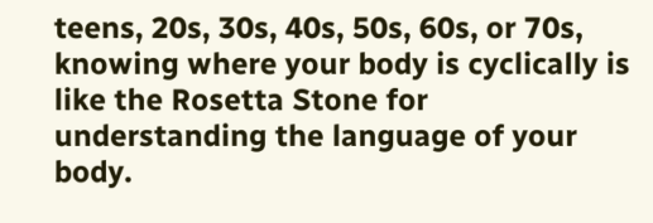teens, 20s, 30s, 40s, 50s, 60s, or 70s, knowing where your body is cyclically is like the Rosetta Stone for understanding the language of your body.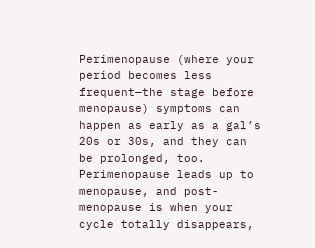Perimenopause (where your period becomes less frequent—the stage before menopause) symptoms can happen as early as a gal’s 20s or 30s, and they can be prolonged, too. Perimenopause leads up to menopause, and post-menopause is when your cycle totally disappears,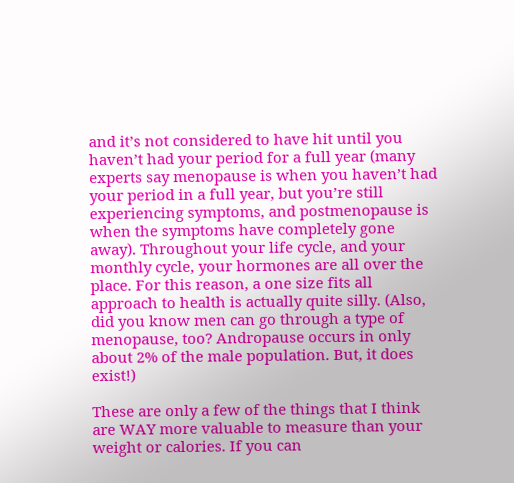and it’s not considered to have hit until you haven’t had your period for a full year (many experts say menopause is when you haven’t had your period in a full year, but you’re still experiencing symptoms, and postmenopause is when the symptoms have completely gone away). Throughout your life cycle, and your monthly cycle, your hormones are all over the place. For this reason, a one size fits all approach to health is actually quite silly. (Also, did you know men can go through a type of menopause, too? Andropause occurs in only about 2% of the male population. But, it does exist!)

These are only a few of the things that I think are WAY more valuable to measure than your weight or calories. If you can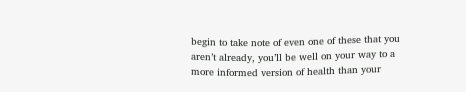begin to take note of even one of these that you aren’t already, you’ll be well on your way to a more informed version of health than your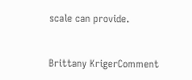scale can provide.


Brittany KrigerComment